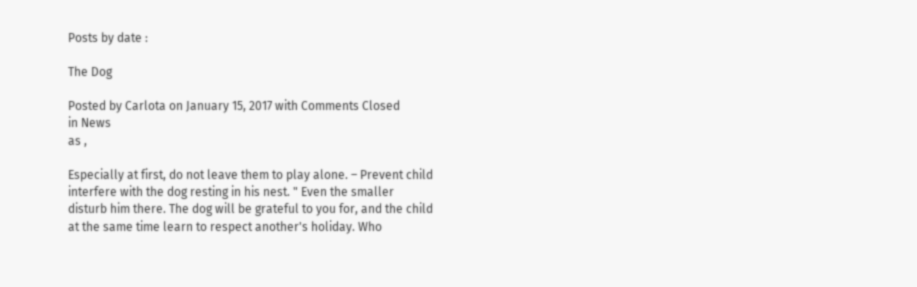Posts by date :

The Dog

Posted by Carlota on January 15, 2017 with Comments Closed
in News
as ,

Especially at first, do not leave them to play alone. – Prevent child interfere with the dog resting in his nest. " Even the smaller disturb him there. The dog will be grateful to you for, and the child at the same time learn to respect another's holiday. Who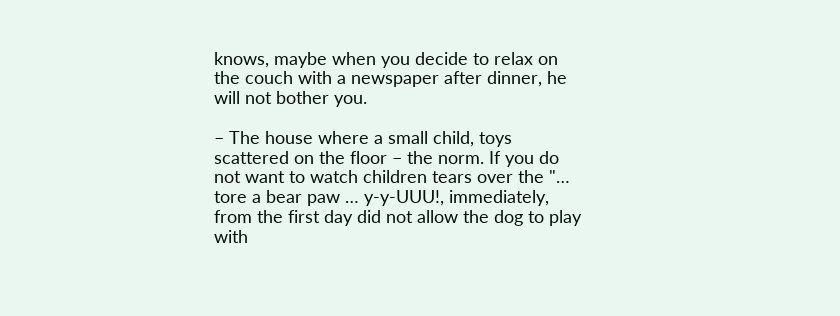knows, maybe when you decide to relax on the couch with a newspaper after dinner, he will not bother you.

– The house where a small child, toys scattered on the floor – the norm. If you do not want to watch children tears over the "… tore a bear paw … y-y-UUU!, immediately, from the first day did not allow the dog to play with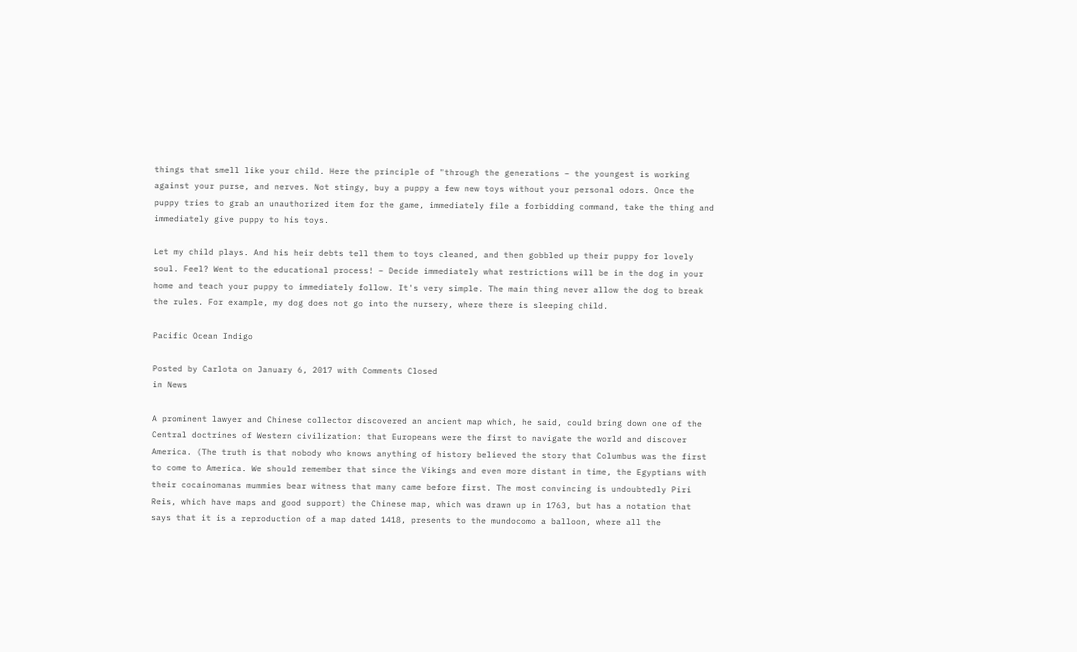things that smell like your child. Here the principle of "through the generations – the youngest is working against your purse, and nerves. Not stingy, buy a puppy a few new toys without your personal odors. Once the puppy tries to grab an unauthorized item for the game, immediately file a forbidding command, take the thing and immediately give puppy to his toys.

Let my child plays. And his heir debts tell them to toys cleaned, and then gobbled up their puppy for lovely soul. Feel? Went to the educational process! – Decide immediately what restrictions will be in the dog in your home and teach your puppy to immediately follow. It's very simple. The main thing never allow the dog to break the rules. For example, my dog does not go into the nursery, where there is sleeping child.

Pacific Ocean Indigo

Posted by Carlota on January 6, 2017 with Comments Closed
in News

A prominent lawyer and Chinese collector discovered an ancient map which, he said, could bring down one of the Central doctrines of Western civilization: that Europeans were the first to navigate the world and discover America. (The truth is that nobody who knows anything of history believed the story that Columbus was the first to come to America. We should remember that since the Vikings and even more distant in time, the Egyptians with their cocainomanas mummies bear witness that many came before first. The most convincing is undoubtedly Piri Reis, which have maps and good support) the Chinese map, which was drawn up in 1763, but has a notation that says that it is a reproduction of a map dated 1418, presents to the mundocomo a balloon, where all the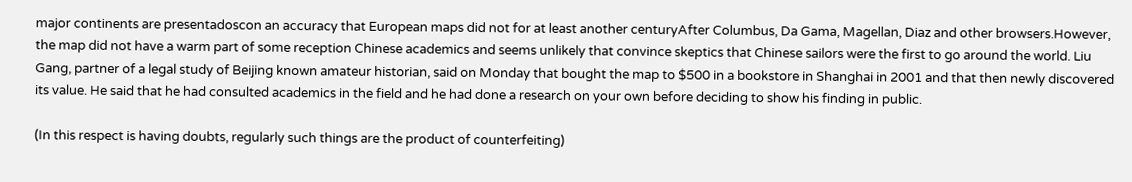major continents are presentadoscon an accuracy that European maps did not for at least another centuryAfter Columbus, Da Gama, Magellan, Diaz and other browsers.However, the map did not have a warm part of some reception Chinese academics and seems unlikely that convince skeptics that Chinese sailors were the first to go around the world. Liu Gang, partner of a legal study of Beijing known amateur historian, said on Monday that bought the map to $500 in a bookstore in Shanghai in 2001 and that then newly discovered its value. He said that he had consulted academics in the field and he had done a research on your own before deciding to show his finding in public.

(In this respect is having doubts, regularly such things are the product of counterfeiting)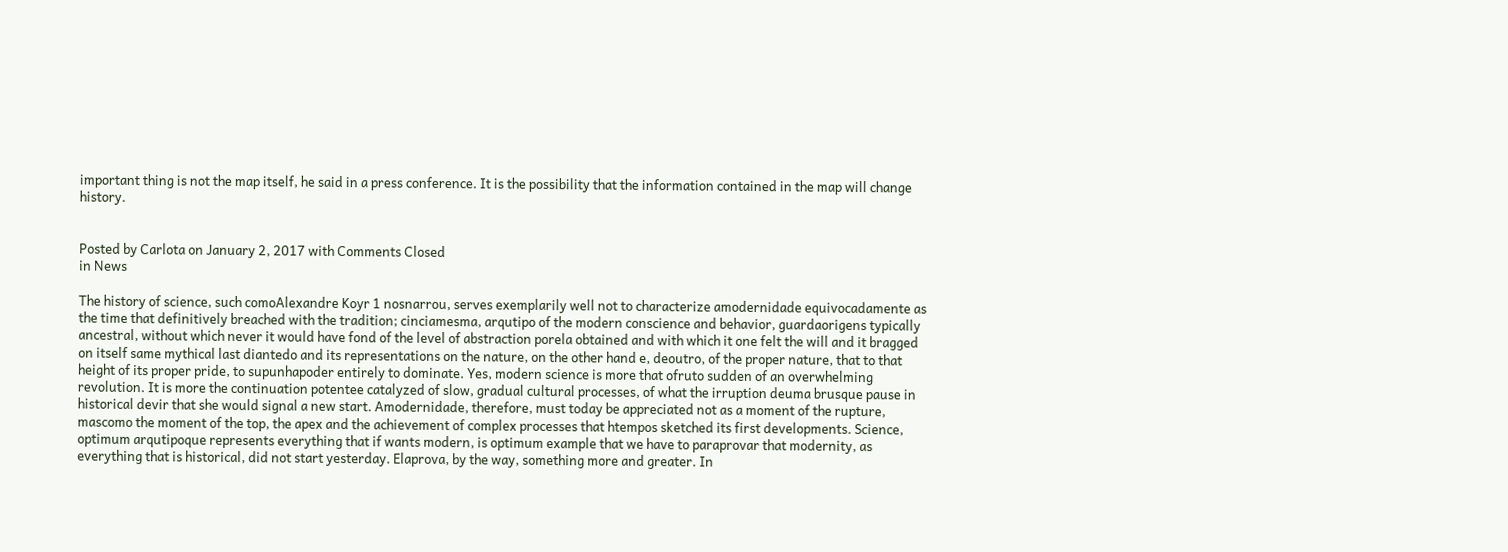important thing is not the map itself, he said in a press conference. It is the possibility that the information contained in the map will change history.


Posted by Carlota on January 2, 2017 with Comments Closed
in News

The history of science, such comoAlexandre Koyr 1 nosnarrou, serves exemplarily well not to characterize amodernidade equivocadamente as the time that definitively breached with the tradition; cinciamesma, arqutipo of the modern conscience and behavior, guardaorigens typically ancestral, without which never it would have fond of the level of abstraction porela obtained and with which it one felt the will and it bragged on itself same mythical last diantedo and its representations on the nature, on the other hand e, deoutro, of the proper nature, that to that height of its proper pride, to supunhapoder entirely to dominate. Yes, modern science is more that ofruto sudden of an overwhelming revolution. It is more the continuation potentee catalyzed of slow, gradual cultural processes, of what the irruption deuma brusque pause in historical devir that she would signal a new start. Amodernidade, therefore, must today be appreciated not as a moment of the rupture, mascomo the moment of the top, the apex and the achievement of complex processes that htempos sketched its first developments. Science, optimum arqutipoque represents everything that if wants modern, is optimum example that we have to paraprovar that modernity, as everything that is historical, did not start yesterday. Elaprova, by the way, something more and greater. In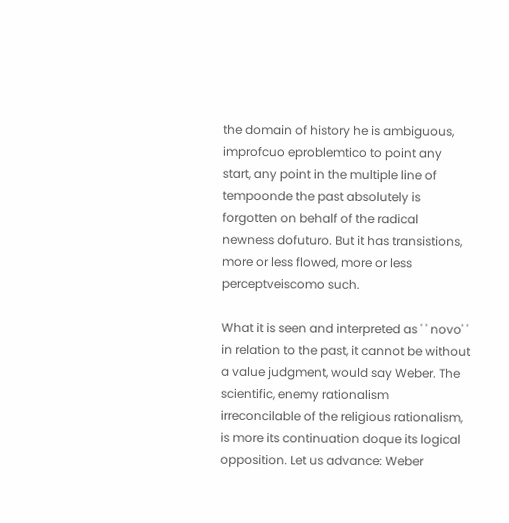the domain of history he is ambiguous, improfcuo eproblemtico to point any start, any point in the multiple line of tempoonde the past absolutely is forgotten on behalf of the radical newness dofuturo. But it has transistions, more or less flowed, more or less perceptveiscomo such.

What it is seen and interpreted as ' ' novo' ' in relation to the past, it cannot be without a value judgment, would say Weber. The scientific, enemy rationalism irreconcilable of the religious rationalism, is more its continuation doque its logical opposition. Let us advance: Weber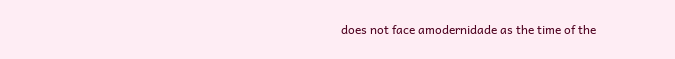does not face amodernidade as the time of the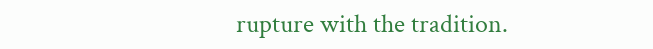rupture with the tradition.